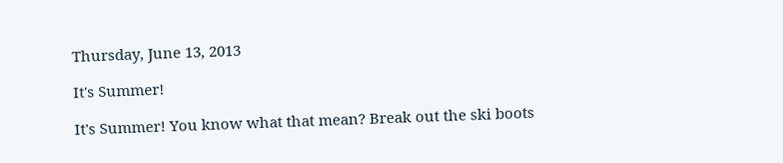Thursday, June 13, 2013

It's Summer!

It's Summer! You know what that mean? Break out the ski boots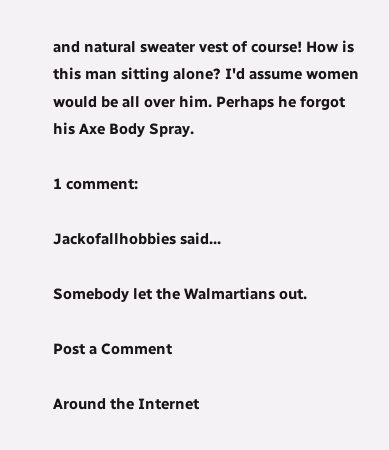and natural sweater vest of course! How is this man sitting alone? I'd assume women would be all over him. Perhaps he forgot his Axe Body Spray.

1 comment:

Jackofallhobbies said...

Somebody let the Walmartians out.

Post a Comment

Around the Internet